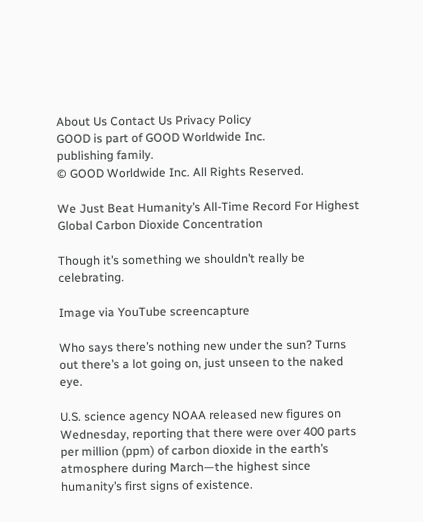About Us Contact Us Privacy Policy
GOOD is part of GOOD Worldwide Inc.
publishing family.
© GOOD Worldwide Inc. All Rights Reserved.

We Just Beat Humanity’s All-Time Record For Highest Global Carbon Dioxide Concentration

Though it’s something we shouldn’t really be celebrating.

Image via YouTube screencapture

Who says there’s nothing new under the sun? Turns out there’s a lot going on, just unseen to the naked eye.

U.S. science agency NOAA released new figures on Wednesday, reporting that there were over 400 parts per million (ppm) of carbon dioxide in the earth’s atmosphere during March—the highest since humanity’s first signs of existence.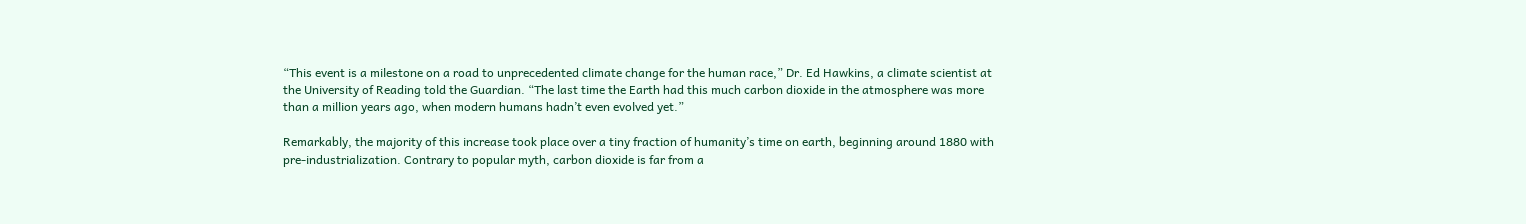“This event is a milestone on a road to unprecedented climate change for the human race,” Dr. Ed Hawkins, a climate scientist at the University of Reading told the Guardian. “The last time the Earth had this much carbon dioxide in the atmosphere was more than a million years ago, when modern humans hadn’t even evolved yet.”

Remarkably, the majority of this increase took place over a tiny fraction of humanity’s time on earth, beginning around 1880 with pre-industrialization. Contrary to popular myth, carbon dioxide is far from a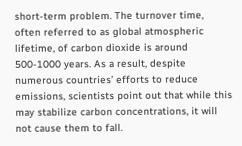short-term problem. The turnover time, often referred to as global atmospheric lifetime, of carbon dioxide is around 500-1000 years. As a result, despite numerous countries’ efforts to reduce emissions, scientists point out that while this may stabilize carbon concentrations, it will not cause them to fall.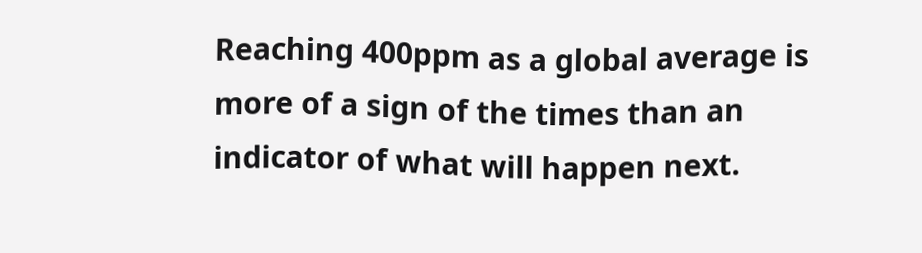Reaching 400ppm as a global average is more of a sign of the times than an indicator of what will happen next.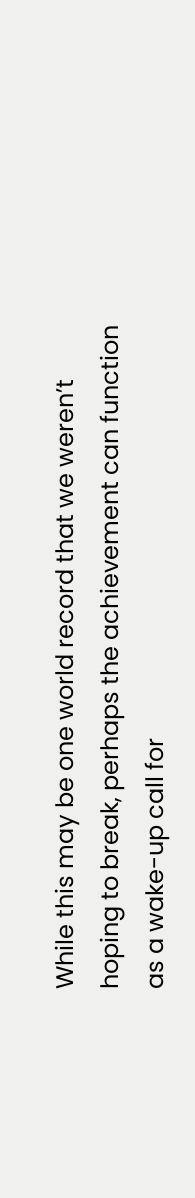While this may be one world record that we weren’t hoping to break, perhaps the achievement can function as a wake-up call for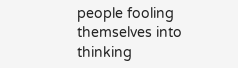people fooling themselves into thinking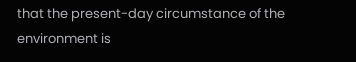that the present-day circumstance of the environment is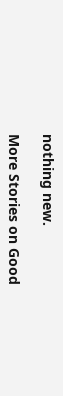nothing new.

More Stories on Good